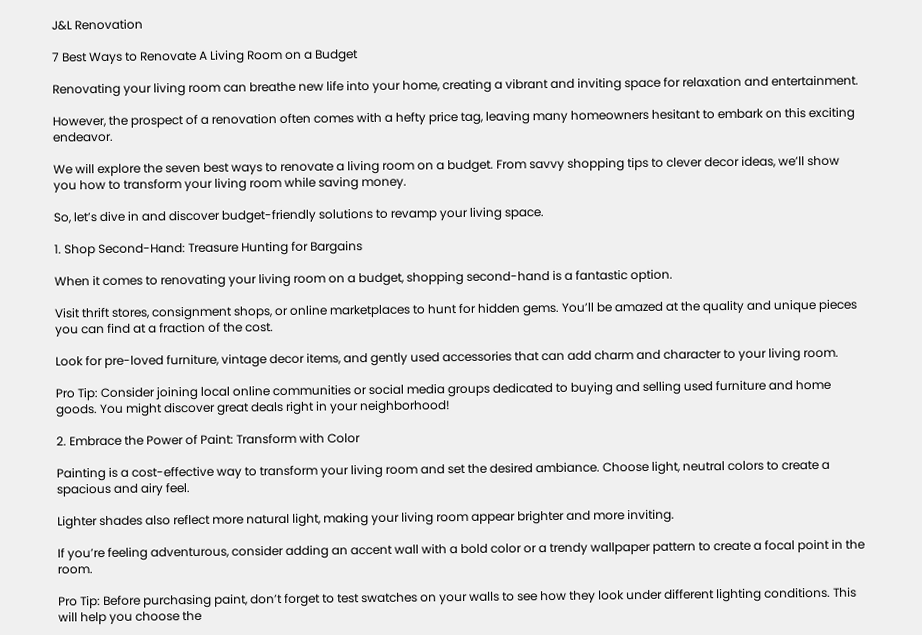J&L Renovation

7 Best Ways to Renovate A Living Room on a Budget

Renovating your living room can breathe new life into your home, creating a vibrant and inviting space for relaxation and entertainment.

However, the prospect of a renovation often comes with a hefty price tag, leaving many homeowners hesitant to embark on this exciting endeavor.

We will explore the seven best ways to renovate a living room on a budget. From savvy shopping tips to clever decor ideas, we’ll show you how to transform your living room while saving money.

So, let’s dive in and discover budget-friendly solutions to revamp your living space.

1. Shop Second-Hand: Treasure Hunting for Bargains

When it comes to renovating your living room on a budget, shopping second-hand is a fantastic option.

Visit thrift stores, consignment shops, or online marketplaces to hunt for hidden gems. You’ll be amazed at the quality and unique pieces you can find at a fraction of the cost.

Look for pre-loved furniture, vintage decor items, and gently used accessories that can add charm and character to your living room.

Pro Tip: Consider joining local online communities or social media groups dedicated to buying and selling used furniture and home goods. You might discover great deals right in your neighborhood!

2. Embrace the Power of Paint: Transform with Color

Painting is a cost-effective way to transform your living room and set the desired ambiance. Choose light, neutral colors to create a spacious and airy feel.

Lighter shades also reflect more natural light, making your living room appear brighter and more inviting.

If you’re feeling adventurous, consider adding an accent wall with a bold color or a trendy wallpaper pattern to create a focal point in the room.

Pro Tip: Before purchasing paint, don’t forget to test swatches on your walls to see how they look under different lighting conditions. This will help you choose the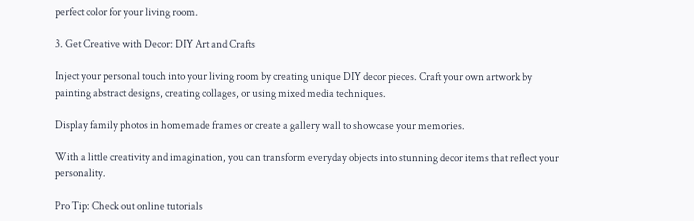perfect color for your living room.

3. Get Creative with Decor: DIY Art and Crafts

Inject your personal touch into your living room by creating unique DIY decor pieces. Craft your own artwork by painting abstract designs, creating collages, or using mixed media techniques.

Display family photos in homemade frames or create a gallery wall to showcase your memories.

With a little creativity and imagination, you can transform everyday objects into stunning decor items that reflect your personality.

Pro Tip: Check out online tutorials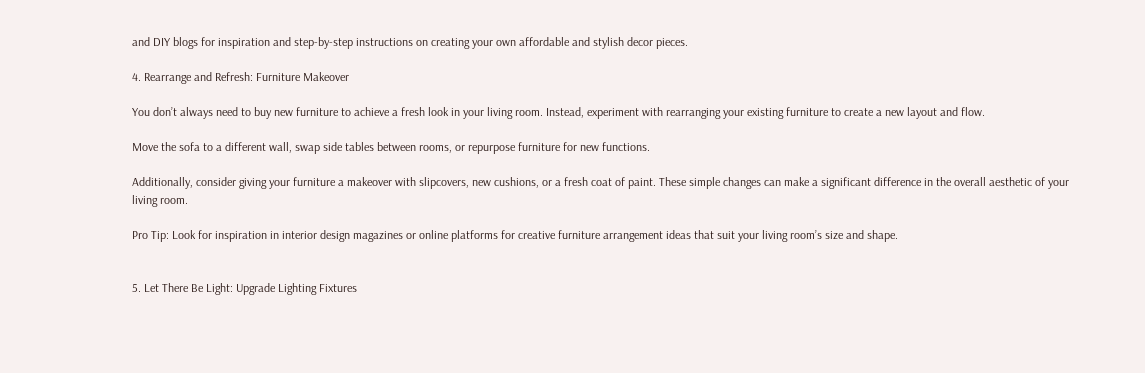and DIY blogs for inspiration and step-by-step instructions on creating your own affordable and stylish decor pieces.

4. Rearrange and Refresh: Furniture Makeover

You don’t always need to buy new furniture to achieve a fresh look in your living room. Instead, experiment with rearranging your existing furniture to create a new layout and flow.

Move the sofa to a different wall, swap side tables between rooms, or repurpose furniture for new functions.

Additionally, consider giving your furniture a makeover with slipcovers, new cushions, or a fresh coat of paint. These simple changes can make a significant difference in the overall aesthetic of your living room.

Pro Tip: Look for inspiration in interior design magazines or online platforms for creative furniture arrangement ideas that suit your living room’s size and shape.


5. Let There Be Light: Upgrade Lighting Fixtures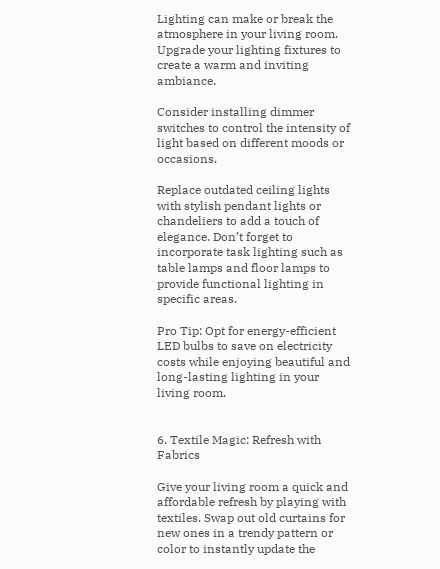Lighting can make or break the atmosphere in your living room. Upgrade your lighting fixtures to create a warm and inviting ambiance.

Consider installing dimmer switches to control the intensity of light based on different moods or occasions.

Replace outdated ceiling lights with stylish pendant lights or chandeliers to add a touch of elegance. Don’t forget to incorporate task lighting such as table lamps and floor lamps to provide functional lighting in specific areas.

Pro Tip: Opt for energy-efficient LED bulbs to save on electricity costs while enjoying beautiful and long-lasting lighting in your living room.


6. Textile Magic: Refresh with Fabrics

Give your living room a quick and affordable refresh by playing with textiles. Swap out old curtains for new ones in a trendy pattern or color to instantly update the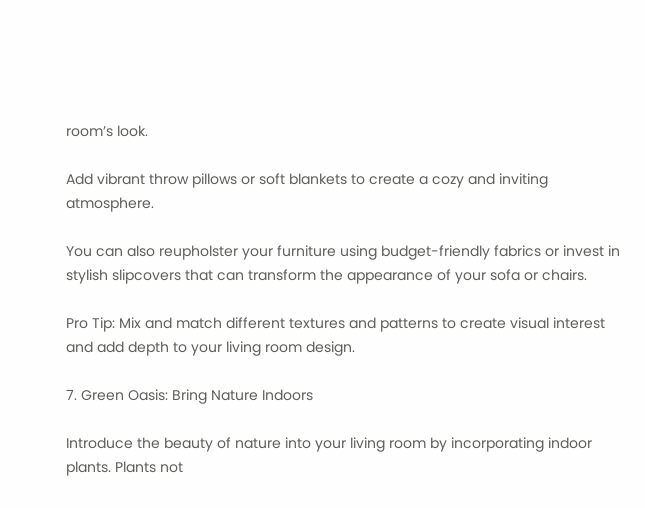room’s look.

Add vibrant throw pillows or soft blankets to create a cozy and inviting atmosphere.

You can also reupholster your furniture using budget-friendly fabrics or invest in stylish slipcovers that can transform the appearance of your sofa or chairs.

Pro Tip: Mix and match different textures and patterns to create visual interest and add depth to your living room design.

7. Green Oasis: Bring Nature Indoors

Introduce the beauty of nature into your living room by incorporating indoor plants. Plants not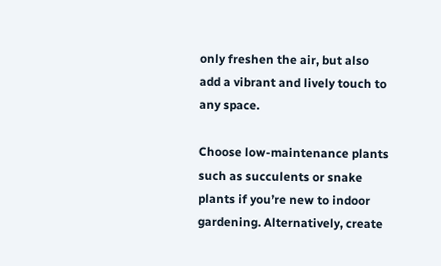only freshen the air, but also add a vibrant and lively touch to any space.

Choose low-maintenance plants such as succulents or snake plants if you’re new to indoor gardening. Alternatively, create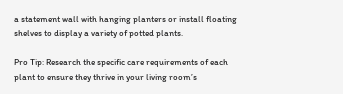a statement wall with hanging planters or install floating shelves to display a variety of potted plants.

Pro Tip: Research the specific care requirements of each plant to ensure they thrive in your living room’s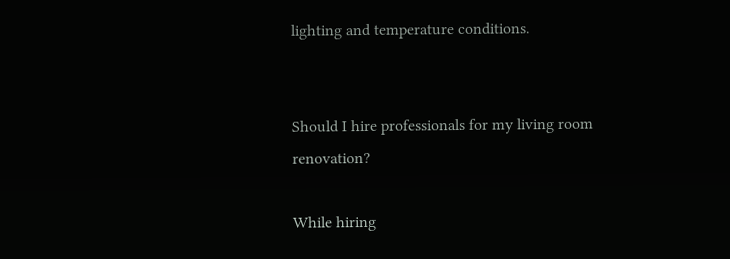lighting and temperature conditions.


Should I hire professionals for my living room renovation?

While hiring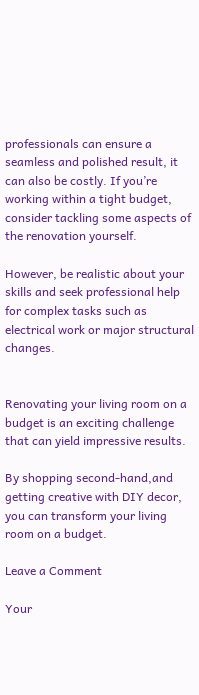professionals can ensure a seamless and polished result, it can also be costly. If you’re working within a tight budget, consider tackling some aspects of the renovation yourself.

However, be realistic about your skills and seek professional help for complex tasks such as electrical work or major structural changes.


Renovating your living room on a budget is an exciting challenge that can yield impressive results.

By shopping second-hand,and getting creative with DIY decor, you can transform your living room on a budget.

Leave a Comment

Your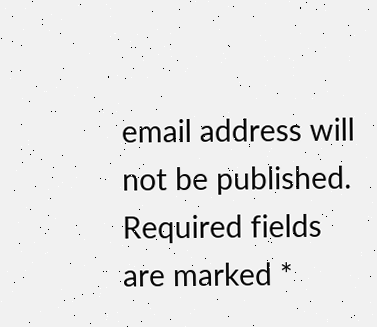email address will not be published. Required fields are marked *